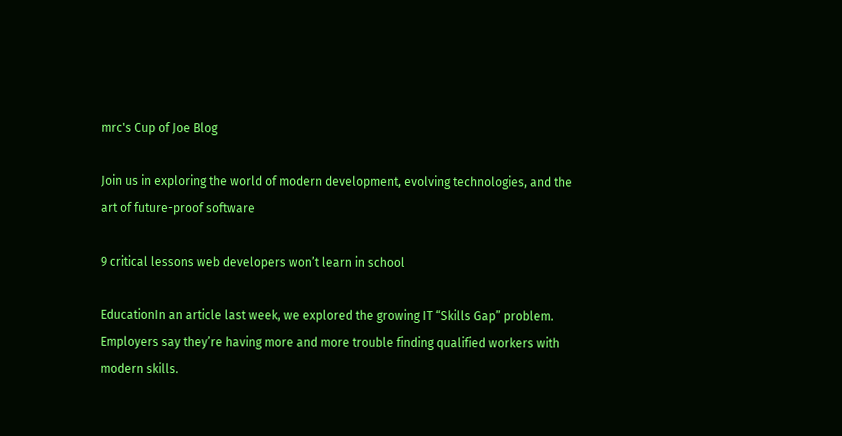mrc's Cup of Joe Blog

Join us in exploring the world of modern development, evolving technologies, and the art of future-proof software

9 critical lessons web developers won’t learn in school

EducationIn an article last week, we explored the growing IT “Skills Gap” problem. Employers say they’re having more and more trouble finding qualified workers with modern skills.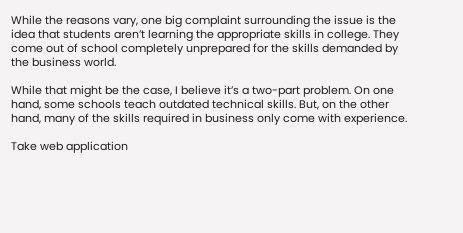While the reasons vary, one big complaint surrounding the issue is the idea that students aren’t learning the appropriate skills in college. They come out of school completely unprepared for the skills demanded by the business world.

While that might be the case, I believe it’s a two-part problem. On one hand, some schools teach outdated technical skills. But, on the other hand, many of the skills required in business only come with experience.

Take web application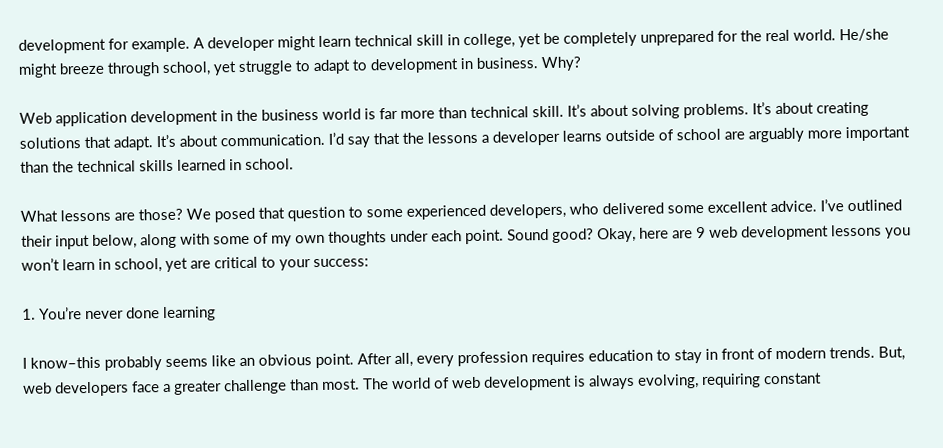development for example. A developer might learn technical skill in college, yet be completely unprepared for the real world. He/she might breeze through school, yet struggle to adapt to development in business. Why?

Web application development in the business world is far more than technical skill. It’s about solving problems. It’s about creating solutions that adapt. It’s about communication. I’d say that the lessons a developer learns outside of school are arguably more important than the technical skills learned in school.

What lessons are those? We posed that question to some experienced developers, who delivered some excellent advice. I’ve outlined their input below, along with some of my own thoughts under each point. Sound good? Okay, here are 9 web development lessons you won’t learn in school, yet are critical to your success:

1. You’re never done learning

I know–this probably seems like an obvious point. After all, every profession requires education to stay in front of modern trends. But, web developers face a greater challenge than most. The world of web development is always evolving, requiring constant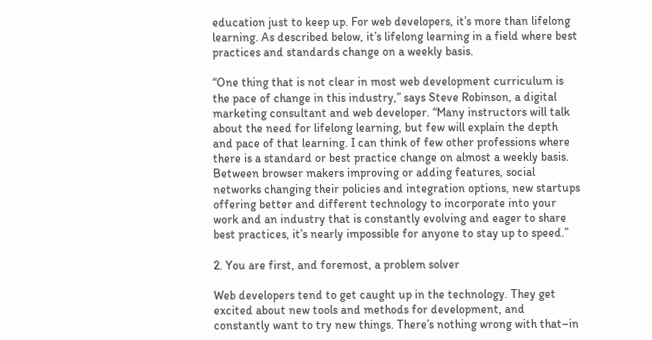education just to keep up. For web developers, it’s more than lifelong learning. As described below, it’s lifelong learning in a field where best practices and standards change on a weekly basis.

“One thing that is not clear in most web development curriculum is the pace of change in this industry,” says Steve Robinson, a digital marketing consultant and web developer. “Many instructors will talk about the need for lifelong learning, but few will explain the depth and pace of that learning. I can think of few other professions where there is a standard or best practice change on almost a weekly basis. Between browser makers improving or adding features, social networks changing their policies and integration options, new startups offering better and different technology to incorporate into your work and an industry that is constantly evolving and eager to share best practices, it’s nearly impossible for anyone to stay up to speed.”

2. You are first, and foremost, a problem solver

Web developers tend to get caught up in the technology. They get excited about new tools and methods for development, and constantly want to try new things. There’s nothing wrong with that–in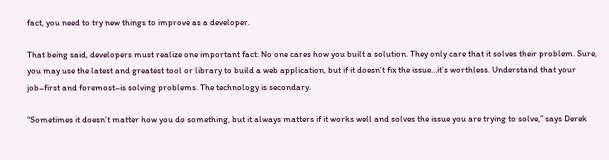fact, you need to try new things to improve as a developer.

That being said, developers must realize one important fact: No one cares how you built a solution. They only care that it solves their problem. Sure, you may use the latest and greatest tool or library to build a web application, but if it doesn’t fix the issue…it’s worthless. Understand that your job–first and foremost–is solving problems. The technology is secondary.

“Sometimes it doesn’t matter how you do something, but it always matters if it works well and solves the issue you are trying to solve,” says Derek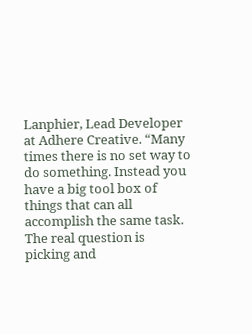Lanphier, Lead Developer at Adhere Creative. “Many times there is no set way to do something. Instead you have a big tool box of things that can all accomplish the same task. The real question is picking and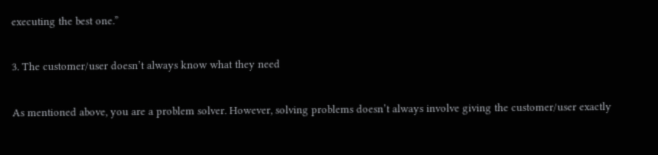executing the best one.”

3. The customer/user doesn’t always know what they need

As mentioned above, you are a problem solver. However, solving problems doesn’t always involve giving the customer/user exactly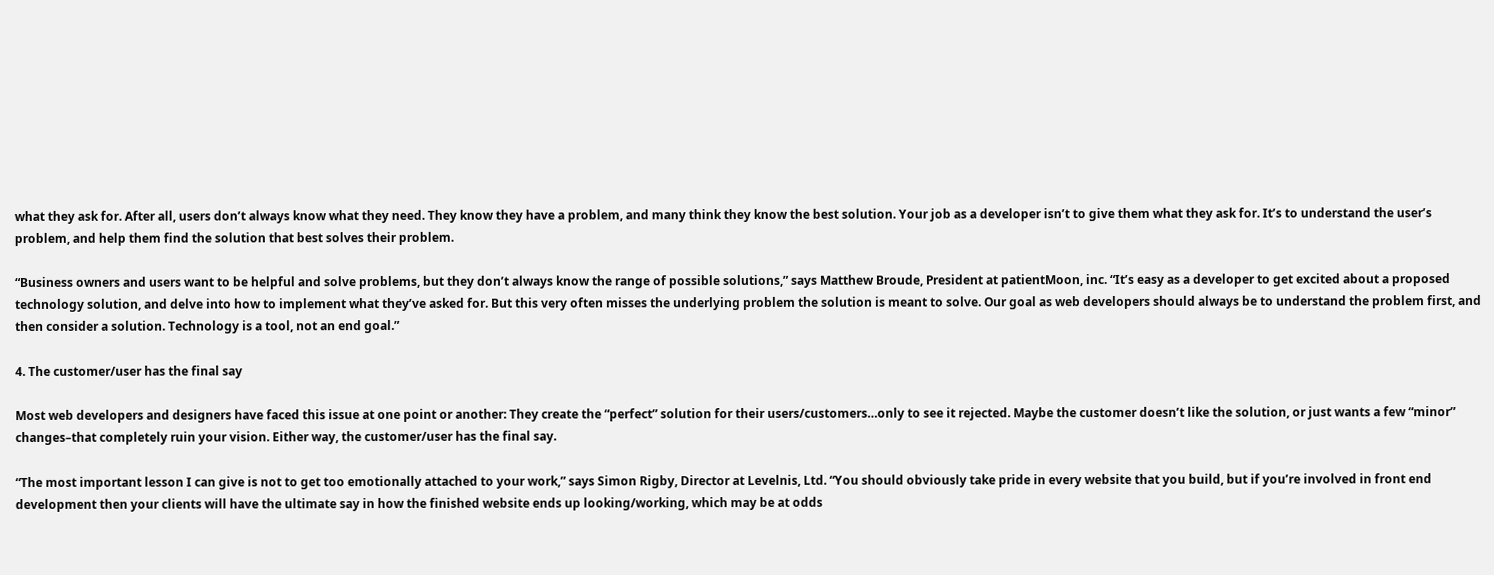what they ask for. After all, users don’t always know what they need. They know they have a problem, and many think they know the best solution. Your job as a developer isn’t to give them what they ask for. It’s to understand the user’s problem, and help them find the solution that best solves their problem.

“Business owners and users want to be helpful and solve problems, but they don’t always know the range of possible solutions,” says Matthew Broude, President at patientMoon, inc. “It’s easy as a developer to get excited about a proposed technology solution, and delve into how to implement what they’ve asked for. But this very often misses the underlying problem the solution is meant to solve. Our goal as web developers should always be to understand the problem first, and then consider a solution. Technology is a tool, not an end goal.”

4. The customer/user has the final say

Most web developers and designers have faced this issue at one point or another: They create the “perfect” solution for their users/customers…only to see it rejected. Maybe the customer doesn’t like the solution, or just wants a few “minor” changes–that completely ruin your vision. Either way, the customer/user has the final say.

“The most important lesson I can give is not to get too emotionally attached to your work,” says Simon Rigby, Director at Levelnis, Ltd. “You should obviously take pride in every website that you build, but if you’re involved in front end development then your clients will have the ultimate say in how the finished website ends up looking/working, which may be at odds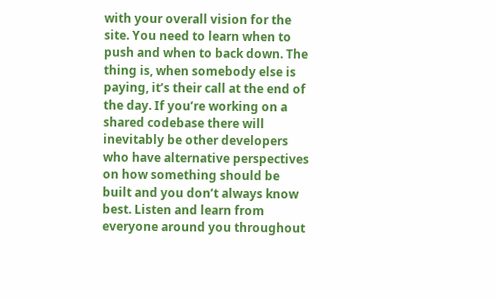with your overall vision for the site. You need to learn when to push and when to back down. The thing is, when somebody else is paying, it’s their call at the end of the day. If you’re working on a shared codebase there will inevitably be other developers who have alternative perspectives on how something should be built and you don’t always know best. Listen and learn from everyone around you throughout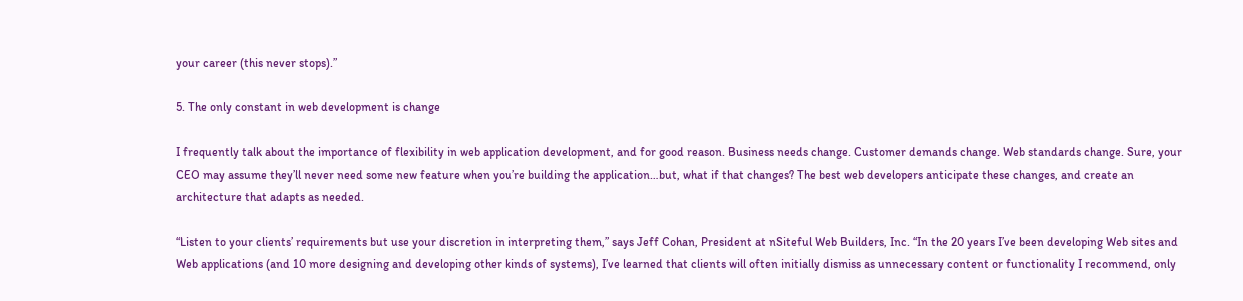your career (this never stops).”

5. The only constant in web development is change

I frequently talk about the importance of flexibility in web application development, and for good reason. Business needs change. Customer demands change. Web standards change. Sure, your CEO may assume they’ll never need some new feature when you’re building the application…but, what if that changes? The best web developers anticipate these changes, and create an architecture that adapts as needed.

“Listen to your clients’ requirements but use your discretion in interpreting them,” says Jeff Cohan, President at nSiteful Web Builders, Inc. “In the 20 years I’ve been developing Web sites and Web applications (and 10 more designing and developing other kinds of systems), I’ve learned that clients will often initially dismiss as unnecessary content or functionality I recommend, only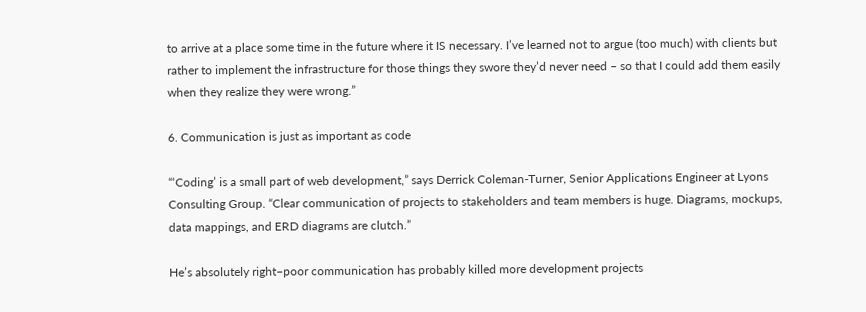to arrive at a place some time in the future where it IS necessary. I’ve learned not to argue (too much) with clients but rather to implement the infrastructure for those things they swore they’d never need – so that I could add them easily when they realize they were wrong.”

6. Communication is just as important as code

“‘Coding’ is a small part of web development,” says Derrick Coleman-Turner, Senior Applications Engineer at Lyons Consulting Group. “Clear communication of projects to stakeholders and team members is huge. Diagrams, mockups, data mappings, and ERD diagrams are clutch.”

He’s absolutely right–poor communication has probably killed more development projects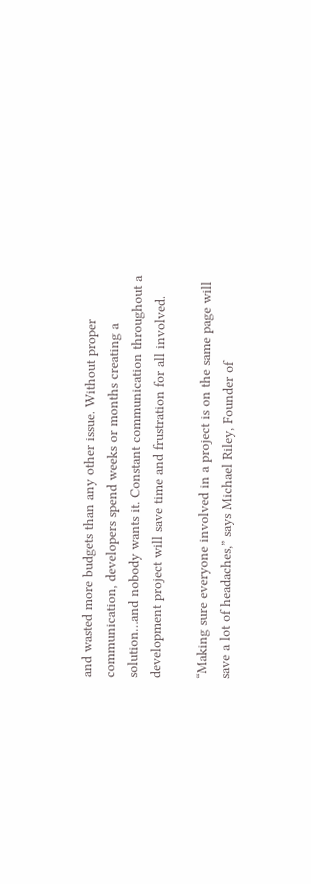and wasted more budgets than any other issue. Without proper communication, developers spend weeks or months creating a solution…and nobody wants it. Constant communication throughout a development project will save time and frustration for all involved.

“Making sure everyone involved in a project is on the same page will save a lot of headaches,” says Michael Riley, Founder of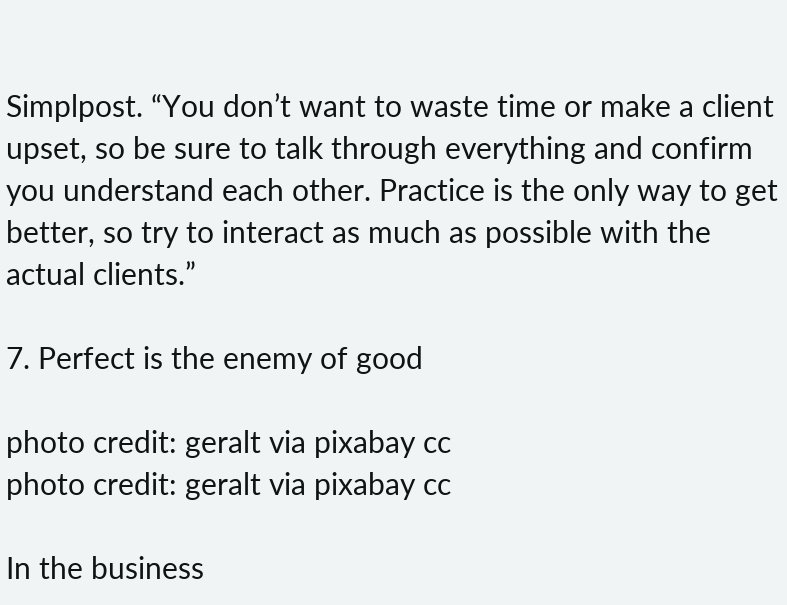Simplpost. “You don’t want to waste time or make a client upset, so be sure to talk through everything and confirm you understand each other. Practice is the only way to get better, so try to interact as much as possible with the actual clients.”

7. Perfect is the enemy of good

photo credit: geralt via pixabay cc
photo credit: geralt via pixabay cc

In the business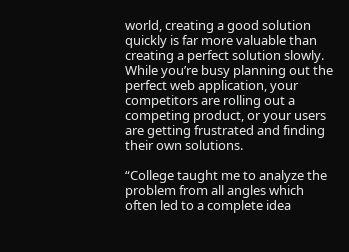world, creating a good solution quickly is far more valuable than creating a perfect solution slowly. While you’re busy planning out the perfect web application, your competitors are rolling out a competing product, or your users are getting frustrated and finding their own solutions.

“College taught me to analyze the problem from all angles which often led to a complete idea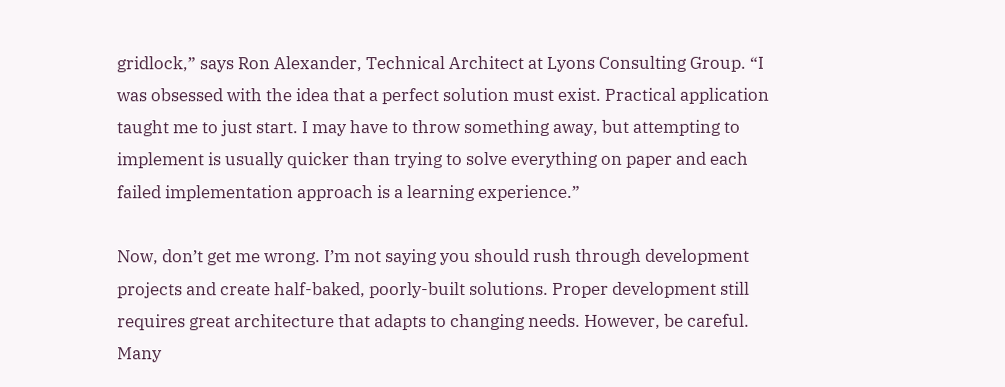gridlock,” says Ron Alexander, Technical Architect at Lyons Consulting Group. “I was obsessed with the idea that a perfect solution must exist. Practical application taught me to just start. I may have to throw something away, but attempting to implement is usually quicker than trying to solve everything on paper and each failed implementation approach is a learning experience.”

Now, don’t get me wrong. I’m not saying you should rush through development projects and create half-baked, poorly-built solutions. Proper development still requires great architecture that adapts to changing needs. However, be careful. Many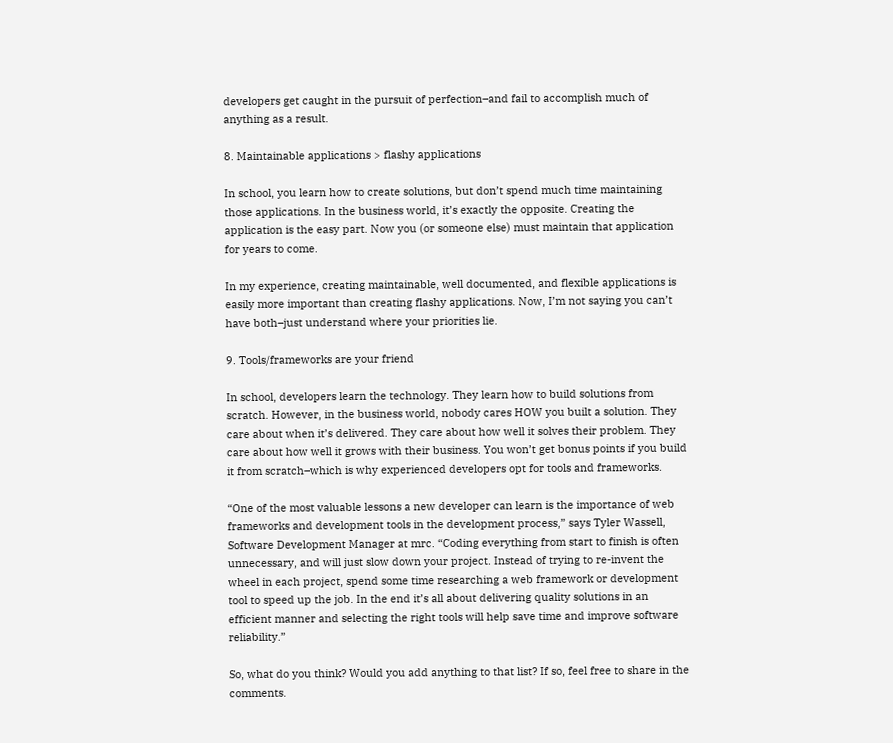developers get caught in the pursuit of perfection–and fail to accomplish much of anything as a result.

8. Maintainable applications > flashy applications

In school, you learn how to create solutions, but don’t spend much time maintaining those applications. In the business world, it’s exactly the opposite. Creating the application is the easy part. Now you (or someone else) must maintain that application for years to come.

In my experience, creating maintainable, well documented, and flexible applications is easily more important than creating flashy applications. Now, I’m not saying you can’t have both–just understand where your priorities lie.

9. Tools/frameworks are your friend

In school, developers learn the technology. They learn how to build solutions from scratch. However, in the business world, nobody cares HOW you built a solution. They care about when it’s delivered. They care about how well it solves their problem. They care about how well it grows with their business. You won’t get bonus points if you build it from scratch–which is why experienced developers opt for tools and frameworks.

“One of the most valuable lessons a new developer can learn is the importance of web frameworks and development tools in the development process,” says Tyler Wassell, Software Development Manager at mrc. “Coding everything from start to finish is often unnecessary, and will just slow down your project. Instead of trying to re-invent the wheel in each project, spend some time researching a web framework or development tool to speed up the job. In the end it’s all about delivering quality solutions in an efficient manner and selecting the right tools will help save time and improve software reliability.”

So, what do you think? Would you add anything to that list? If so, feel free to share in the comments.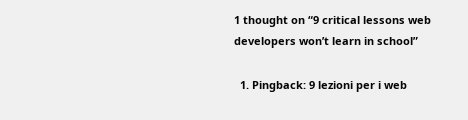1 thought on “9 critical lessons web developers won’t learn in school”

  1. Pingback: 9 lezioni per i web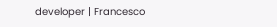developer | Francesco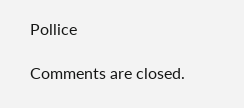Pollice

Comments are closed.